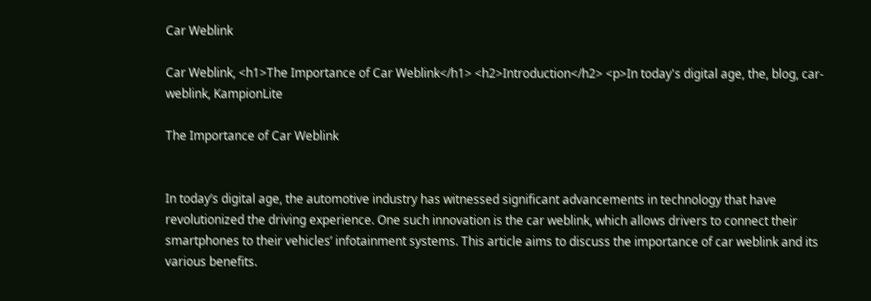Car Weblink

Car Weblink, <h1>The Importance of Car Weblink</h1> <h2>Introduction</h2> <p>In today's digital age, the, blog, car-weblink, KampionLite

The Importance of Car Weblink


In today’s digital age, the automotive industry has witnessed significant advancements in technology that have revolutionized the driving experience. One such innovation is the car weblink, which allows drivers to connect their smartphones to their vehicles’ infotainment systems. This article aims to discuss the importance of car weblink and its various benefits.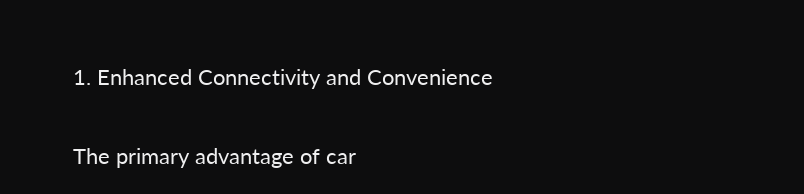1. Enhanced Connectivity and Convenience

The primary advantage of car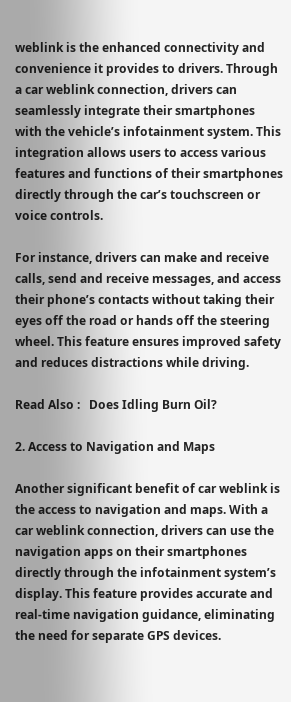weblink is the enhanced connectivity and convenience it provides to drivers. Through a car weblink connection, drivers can seamlessly integrate their smartphones with the vehicle’s infotainment system. This integration allows users to access various features and functions of their smartphones directly through the car’s touchscreen or voice controls.

For instance, drivers can make and receive calls, send and receive messages, and access their phone’s contacts without taking their eyes off the road or hands off the steering wheel. This feature ensures improved safety and reduces distractions while driving.

Read Also :   Does Idling Burn Oil?

2. Access to Navigation and Maps

Another significant benefit of car weblink is the access to navigation and maps. With a car weblink connection, drivers can use the navigation apps on their smartphones directly through the infotainment system’s display. This feature provides accurate and real-time navigation guidance, eliminating the need for separate GPS devices.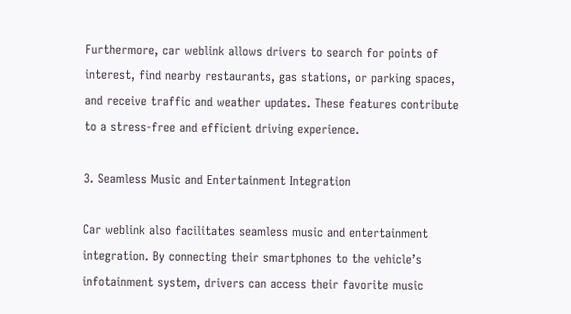Furthermore, car weblink allows drivers to search for points of interest, find nearby restaurants, gas stations, or parking spaces, and receive traffic and weather updates. These features contribute to a stress-free and efficient driving experience.

3. Seamless Music and Entertainment Integration

Car weblink also facilitates seamless music and entertainment integration. By connecting their smartphones to the vehicle’s infotainment system, drivers can access their favorite music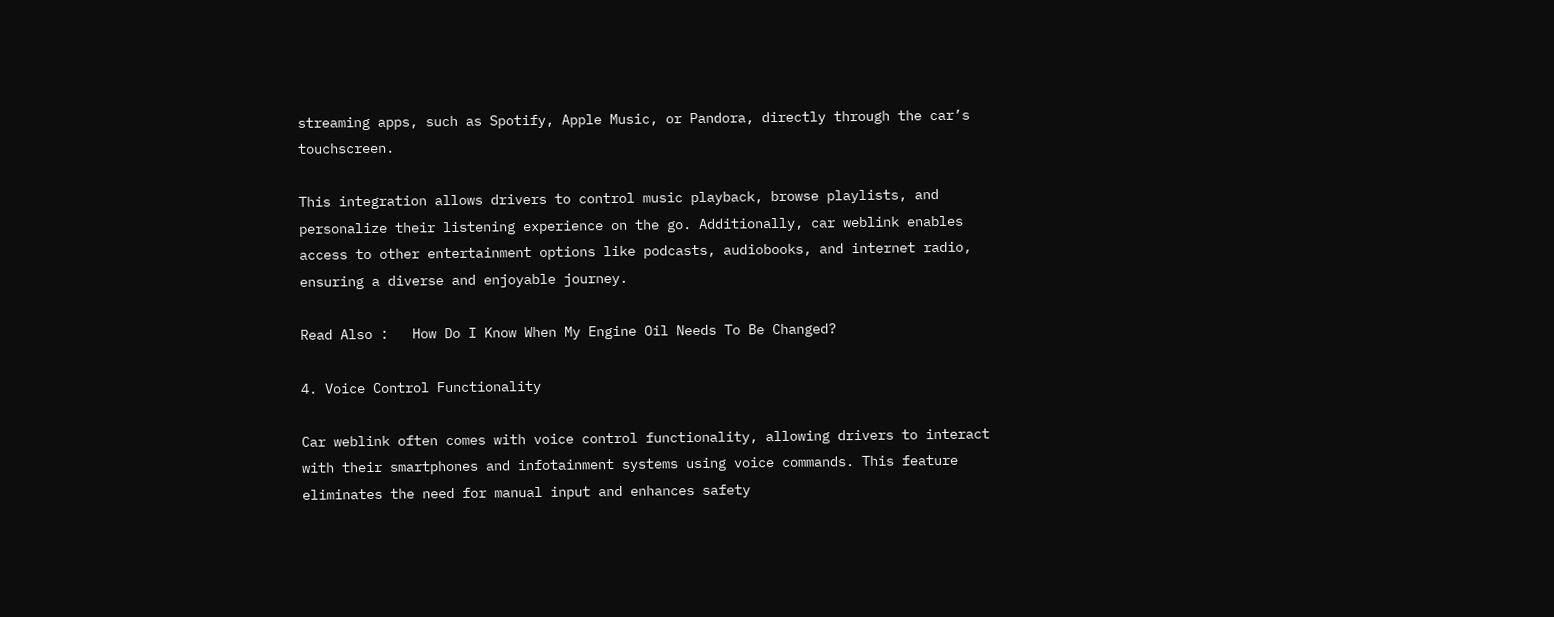streaming apps, such as Spotify, Apple Music, or Pandora, directly through the car’s touchscreen.

This integration allows drivers to control music playback, browse playlists, and personalize their listening experience on the go. Additionally, car weblink enables access to other entertainment options like podcasts, audiobooks, and internet radio, ensuring a diverse and enjoyable journey.

Read Also :   How Do I Know When My Engine Oil Needs To Be Changed?

4. Voice Control Functionality

Car weblink often comes with voice control functionality, allowing drivers to interact with their smartphones and infotainment systems using voice commands. This feature eliminates the need for manual input and enhances safety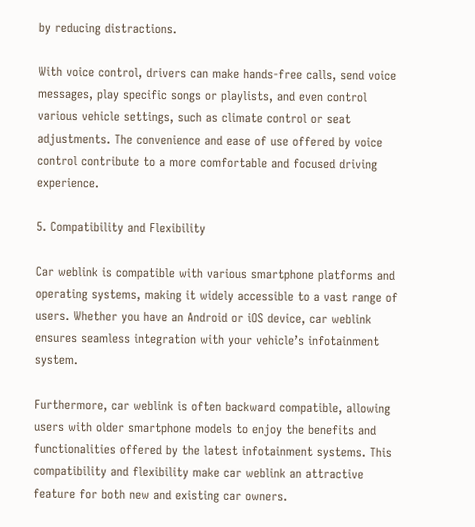by reducing distractions.

With voice control, drivers can make hands-free calls, send voice messages, play specific songs or playlists, and even control various vehicle settings, such as climate control or seat adjustments. The convenience and ease of use offered by voice control contribute to a more comfortable and focused driving experience.

5. Compatibility and Flexibility

Car weblink is compatible with various smartphone platforms and operating systems, making it widely accessible to a vast range of users. Whether you have an Android or iOS device, car weblink ensures seamless integration with your vehicle’s infotainment system.

Furthermore, car weblink is often backward compatible, allowing users with older smartphone models to enjoy the benefits and functionalities offered by the latest infotainment systems. This compatibility and flexibility make car weblink an attractive feature for both new and existing car owners.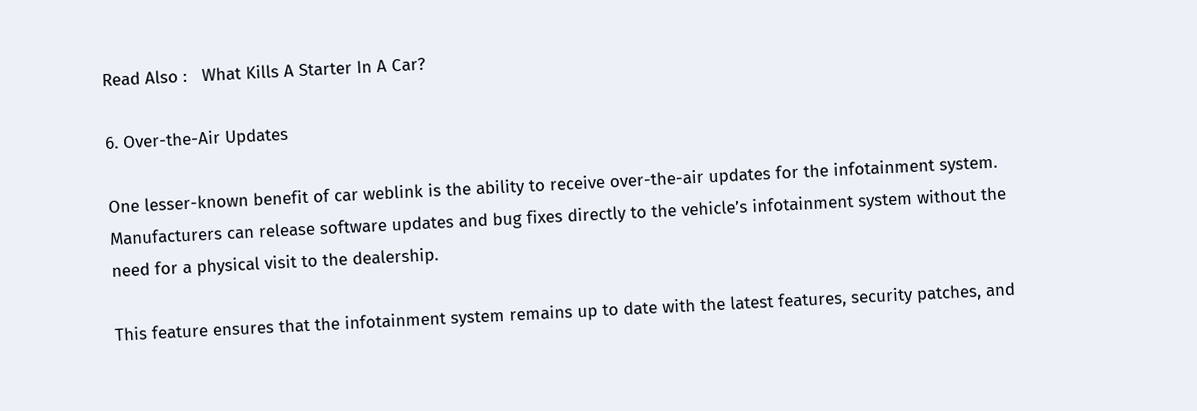Read Also :   What Kills A Starter In A Car?

6. Over-the-Air Updates

One lesser-known benefit of car weblink is the ability to receive over-the-air updates for the infotainment system. Manufacturers can release software updates and bug fixes directly to the vehicle’s infotainment system without the need for a physical visit to the dealership.

This feature ensures that the infotainment system remains up to date with the latest features, security patches, and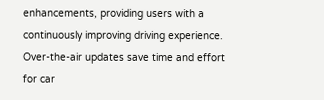enhancements, providing users with a continuously improving driving experience. Over-the-air updates save time and effort for car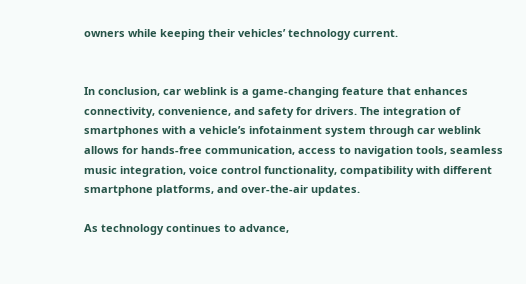owners while keeping their vehicles’ technology current.


In conclusion, car weblink is a game-changing feature that enhances connectivity, convenience, and safety for drivers. The integration of smartphones with a vehicle’s infotainment system through car weblink allows for hands-free communication, access to navigation tools, seamless music integration, voice control functionality, compatibility with different smartphone platforms, and over-the-air updates.

As technology continues to advance,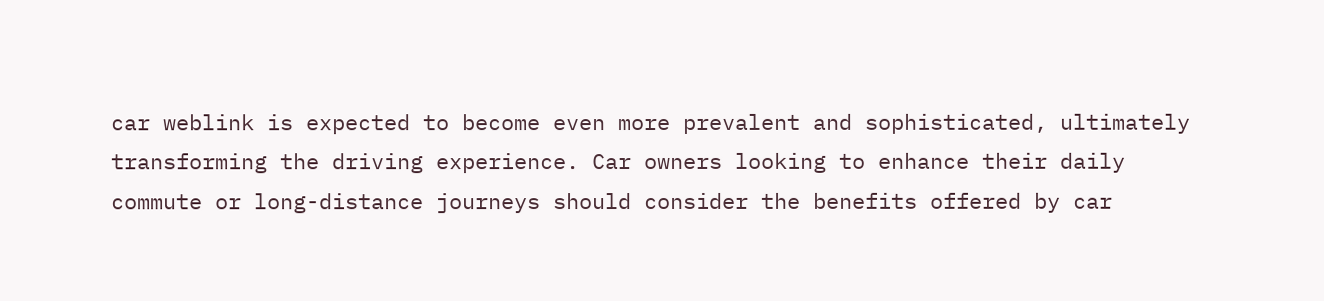car weblink is expected to become even more prevalent and sophisticated, ultimately transforming the driving experience. Car owners looking to enhance their daily commute or long-distance journeys should consider the benefits offered by car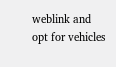weblink and opt for vehicles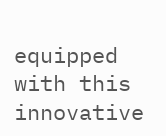equipped with this innovative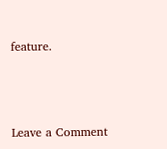feature.



Leave a Comment